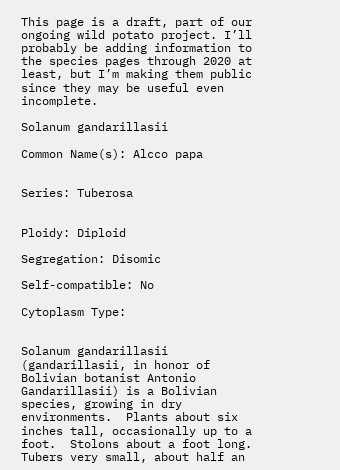This page is a draft, part of our ongoing wild potato project. I’ll probably be adding information to the species pages through 2020 at least, but I’m making them public since they may be useful even incomplete.

Solanum gandarillasii

Common Name(s): Alcco papa


Series: Tuberosa


Ploidy: Diploid

Segregation: Disomic

Self-compatible: No

Cytoplasm Type:


Solanum gandarillasii (gandarillasii, in honor of Bolivian botanist Antonio Gandarillasii) is a Bolivian species, growing in dry environments.  Plants about six inches tall, occasionally up to a foot.  Stolons about a foot long.  Tubers very small, about half an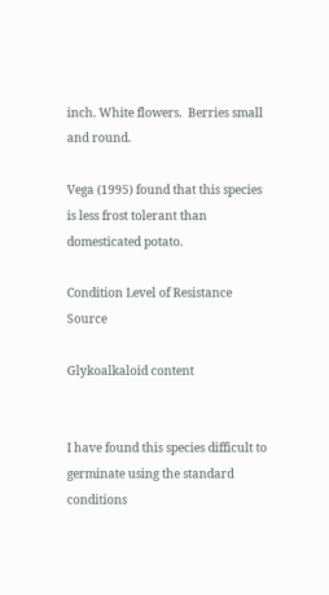inch. White flowers.  Berries small and round.

Vega (1995) found that this species is less frost tolerant than domesticated potato.

Condition Level of Resistance Source

Glykoalkaloid content


I have found this species difficult to germinate using the standard conditions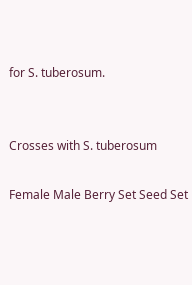for S. tuberosum.


Crosses with S. tuberosum

Female Male Berry Set Seed Set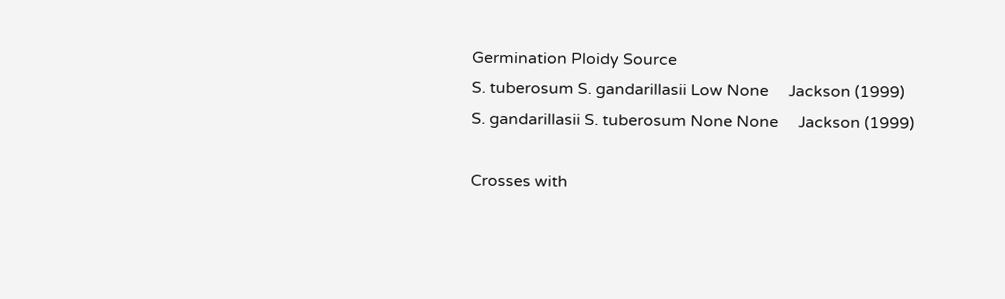Germination Ploidy Source
S. tuberosum S. gandarillasii Low None     Jackson (1999)
S. gandarillasii S. tuberosum None None     Jackson (1999)

Crosses with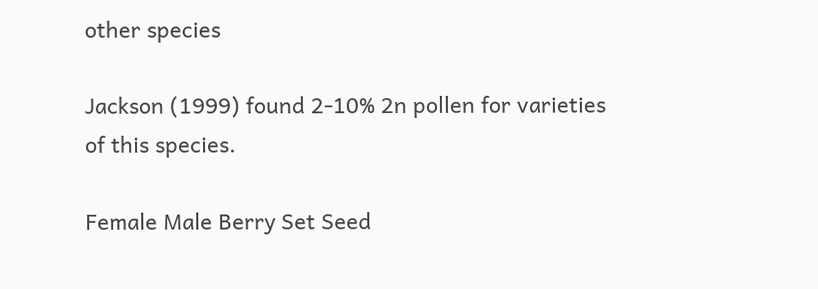other species

Jackson (1999) found 2-10% 2n pollen for varieties of this species.

Female Male Berry Set Seed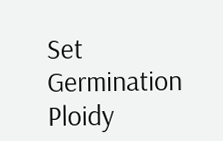Set Germination Ploidy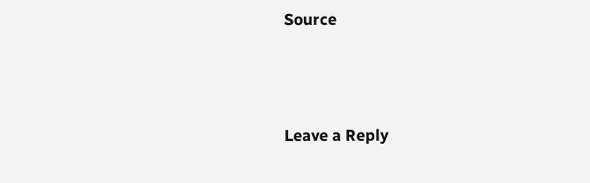Source



Leave a Reply